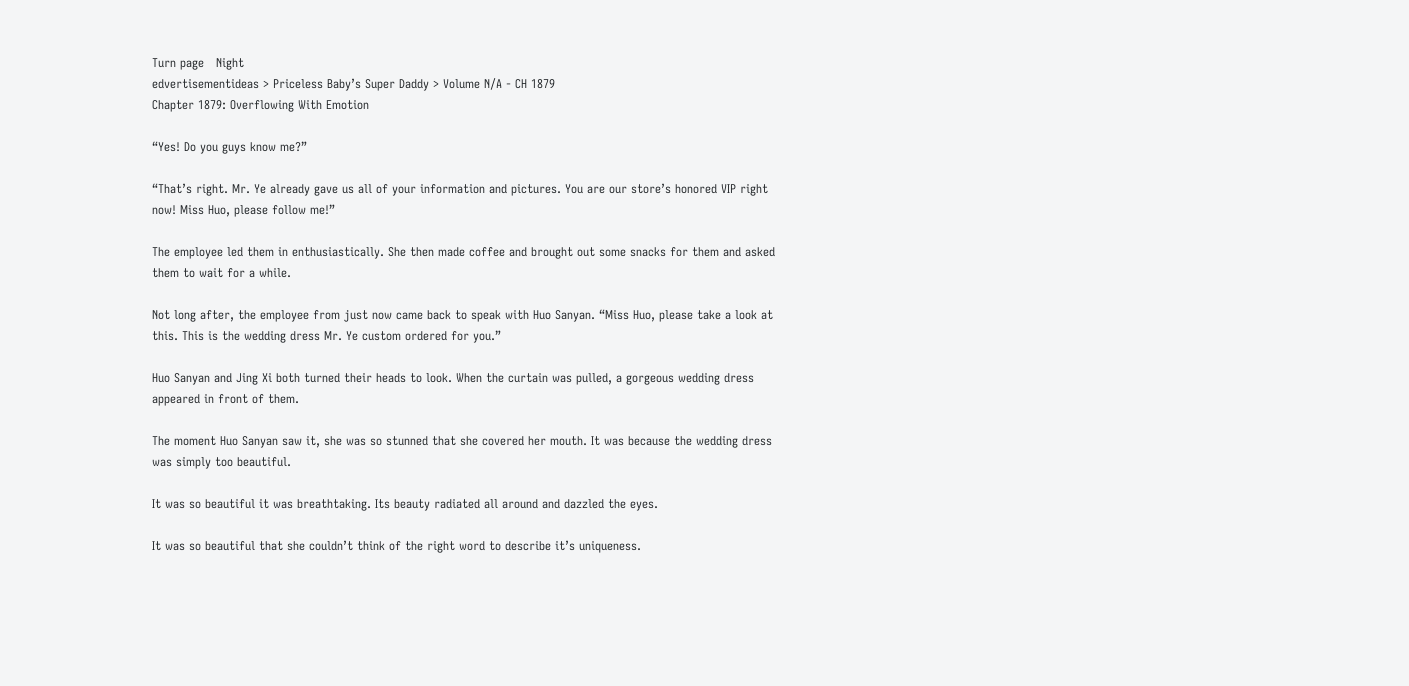Turn page   Night
edvertisementideas > Priceless Baby’s Super Daddy > Volume N/A - CH 1879
Chapter 1879: Overflowing With Emotion

“Yes! Do you guys know me?”

“That’s right. Mr. Ye already gave us all of your information and pictures. You are our store’s honored VIP right now! Miss Huo, please follow me!”

The employee led them in enthusiastically. She then made coffee and brought out some snacks for them and asked them to wait for a while.

Not long after, the employee from just now came back to speak with Huo Sanyan. “Miss Huo, please take a look at this. This is the wedding dress Mr. Ye custom ordered for you.”

Huo Sanyan and Jing Xi both turned their heads to look. When the curtain was pulled, a gorgeous wedding dress appeared in front of them.

The moment Huo Sanyan saw it, she was so stunned that she covered her mouth. It was because the wedding dress was simply too beautiful.

It was so beautiful it was breathtaking. Its beauty radiated all around and dazzled the eyes.

It was so beautiful that she couldn’t think of the right word to describe it’s uniqueness.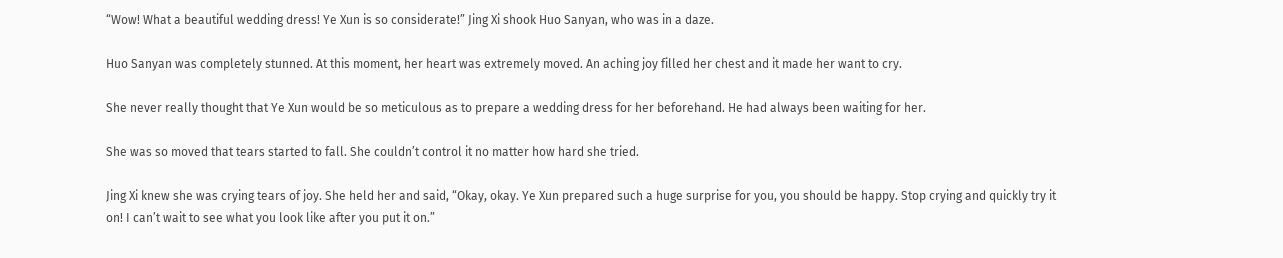“Wow! What a beautiful wedding dress! Ye Xun is so considerate!” Jing Xi shook Huo Sanyan, who was in a daze.

Huo Sanyan was completely stunned. At this moment, her heart was extremely moved. An aching joy filled her chest and it made her want to cry.

She never really thought that Ye Xun would be so meticulous as to prepare a wedding dress for her beforehand. He had always been waiting for her.

She was so moved that tears started to fall. She couldn’t control it no matter how hard she tried.

Jing Xi knew she was crying tears of joy. She held her and said, “Okay, okay. Ye Xun prepared such a huge surprise for you, you should be happy. Stop crying and quickly try it on! I can’t wait to see what you look like after you put it on.”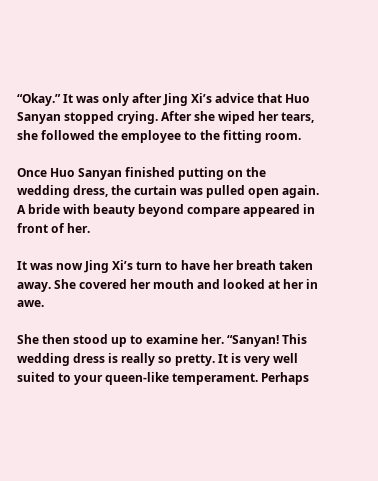“Okay.” It was only after Jing Xi’s advice that Huo Sanyan stopped crying. After she wiped her tears, she followed the employee to the fitting room.

Once Huo Sanyan finished putting on the wedding dress, the curtain was pulled open again. A bride with beauty beyond compare appeared in front of her.

It was now Jing Xi’s turn to have her breath taken away. She covered her mouth and looked at her in awe.

She then stood up to examine her. “Sanyan! This wedding dress is really so pretty. It is very well suited to your queen-like temperament. Perhaps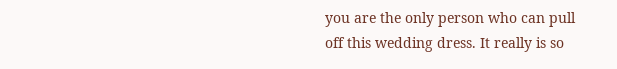you are the only person who can pull off this wedding dress. It really is so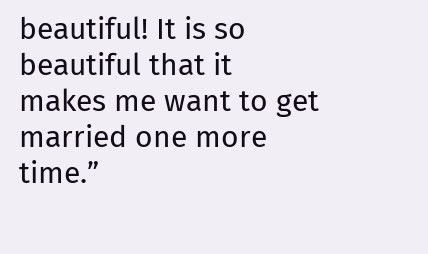beautiful! It is so beautiful that it makes me want to get married one more time.”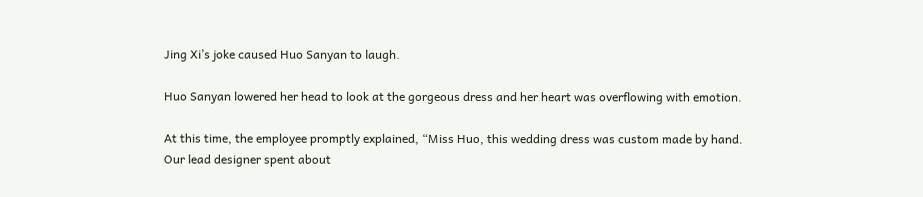Jing Xi’s joke caused Huo Sanyan to laugh.

Huo Sanyan lowered her head to look at the gorgeous dress and her heart was overflowing with emotion.

At this time, the employee promptly explained, “Miss Huo, this wedding dress was custom made by hand. Our lead designer spent about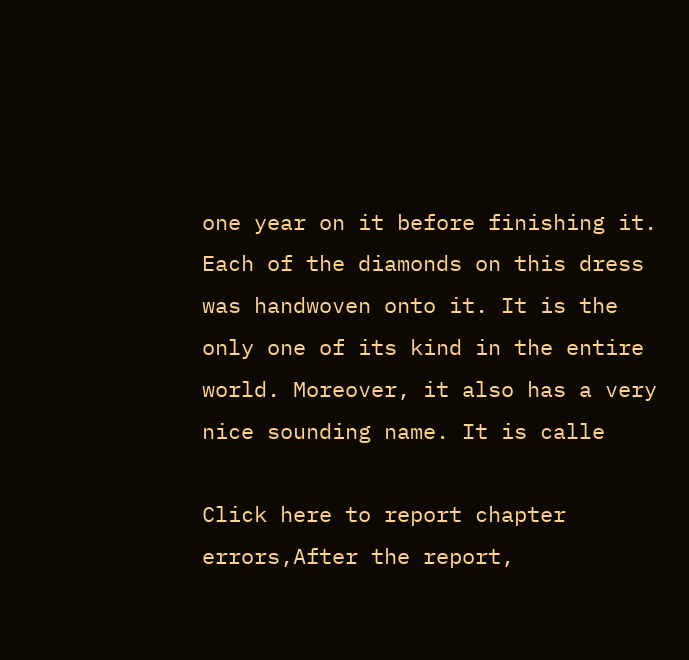one year on it before finishing it. Each of the diamonds on this dress was handwoven onto it. It is the only one of its kind in the entire world. Moreover, it also has a very nice sounding name. It is calle

Click here to report chapter errors,After the report,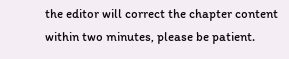the editor will correct the chapter content within two minutes, please be patient.